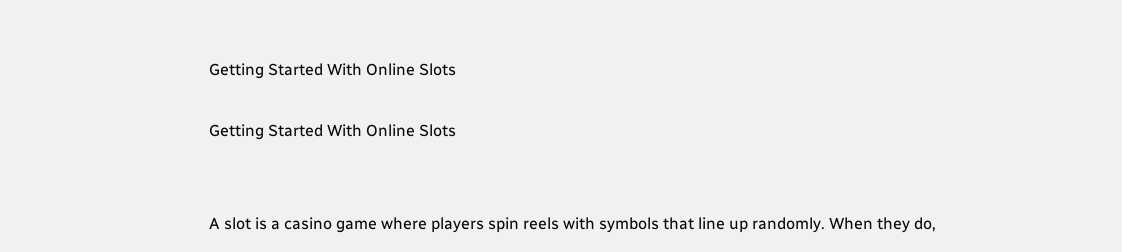Getting Started With Online Slots

Getting Started With Online Slots


A slot is a casino game where players spin reels with symbols that line up randomly. When they do,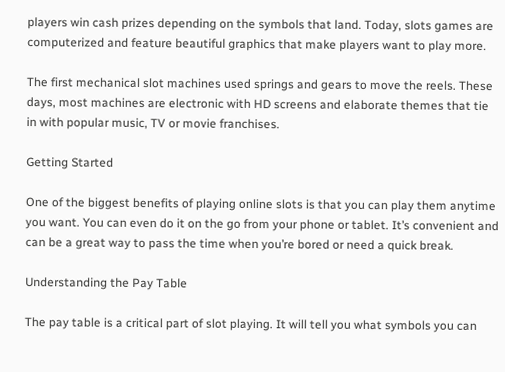players win cash prizes depending on the symbols that land. Today, slots games are computerized and feature beautiful graphics that make players want to play more.

The first mechanical slot machines used springs and gears to move the reels. These days, most machines are electronic with HD screens and elaborate themes that tie in with popular music, TV or movie franchises.

Getting Started

One of the biggest benefits of playing online slots is that you can play them anytime you want. You can even do it on the go from your phone or tablet. It’s convenient and can be a great way to pass the time when you’re bored or need a quick break.

Understanding the Pay Table

The pay table is a critical part of slot playing. It will tell you what symbols you can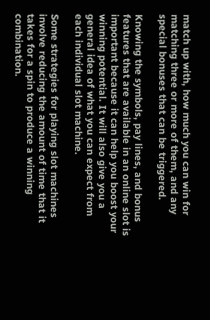match up with, how much you can win for matching three or more of them, and any special bonuses that can be triggered.

Knowing the symbols, pay lines, and bonus features that are available in an online slot is important because it can help you boost your winning potential. It will also give you a general idea of what you can expect from each individual slot machine.

Some strategies for playing slot machines involve reducing the amount of time that it takes for a spin to produce a winning combination.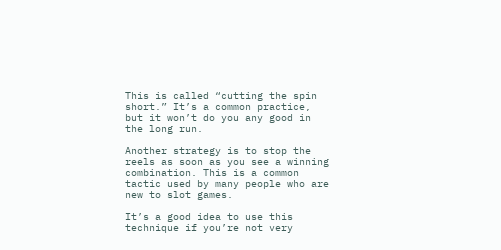This is called “cutting the spin short.” It’s a common practice, but it won’t do you any good in the long run.

Another strategy is to stop the reels as soon as you see a winning combination. This is a common tactic used by many people who are new to slot games.

It’s a good idea to use this technique if you’re not very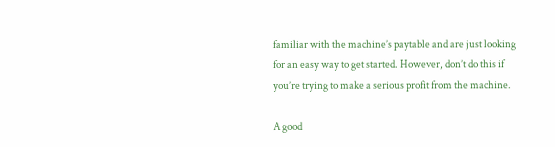familiar with the machine’s paytable and are just looking for an easy way to get started. However, don’t do this if you’re trying to make a serious profit from the machine.

A good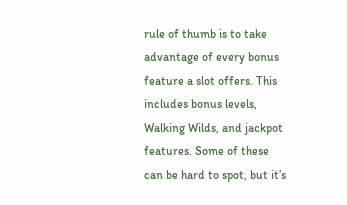rule of thumb is to take advantage of every bonus feature a slot offers. This includes bonus levels, Walking Wilds, and jackpot features. Some of these can be hard to spot, but it’s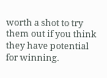worth a shot to try them out if you think they have potential for winning.